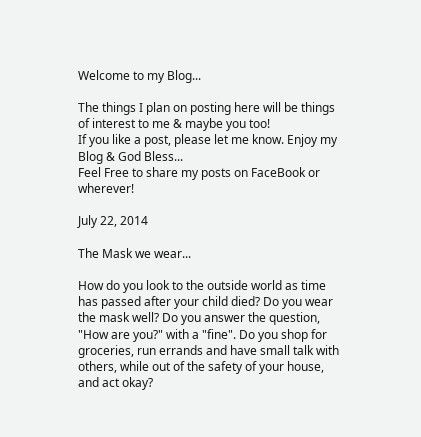Welcome to my Blog...

The things I plan on posting here will be things of interest to me & maybe you too!
If you like a post, please let me know. Enjoy my Blog & God Bless...
Feel Free to share my posts on FaceBook or wherever!

July 22, 2014

The Mask we wear...

How do you look to the outside world as time has passed after your child died? Do you wear the mask well? Do you answer the question, "How are you?" with a "fine". Do you shop for groceries, run errands and have small talk with others, while out of the safety of your house, and act okay?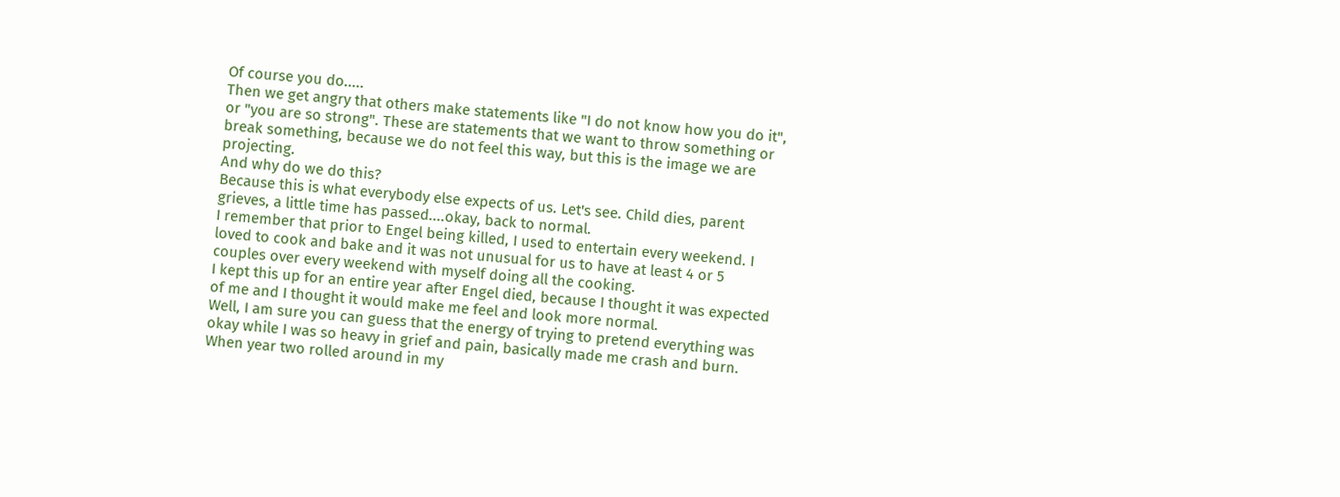Of course you do.....
Then we get angry that others make statements like "I do not know how you do it", or "you are so strong". These are statements that we want to throw something or break something, because we do not feel this way, but this is the image we are projecting.
And why do we do this?
Because this is what everybody else expects of us. Let's see. Child dies, parent grieves, a little time has passed....okay, back to normal.
I remember that prior to Engel being killed, I used to entertain every weekend. I loved to cook and bake and it was not unusual for us to have at least 4 or 5 couples over every weekend with myself doing all the cooking.
I kept this up for an entire year after Engel died, because I thought it was expected of me and I thought it would make me feel and look more normal.
Well, I am sure you can guess that the energy of trying to pretend everything was okay while I was so heavy in grief and pain, basically made me crash and burn.
When year two rolled around in my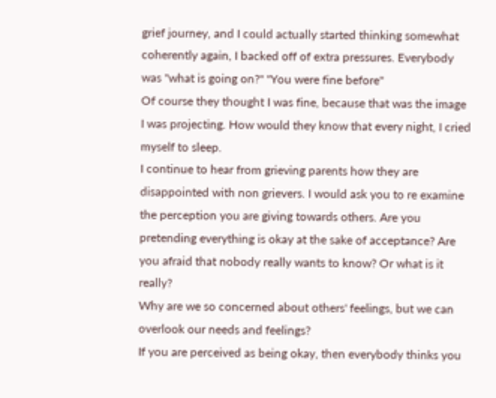grief journey, and I could actually started thinking somewhat coherently again, I backed off of extra pressures. Everybody was "what is going on?" "You were fine before"
Of course they thought I was fine, because that was the image I was projecting. How would they know that every night, I cried myself to sleep.
I continue to hear from grieving parents how they are disappointed with non grievers. I would ask you to re examine the perception you are giving towards others. Are you pretending everything is okay at the sake of acceptance? Are you afraid that nobody really wants to know? Or what is it really?
Why are we so concerned about others' feelings, but we can overlook our needs and feelings?
If you are perceived as being okay, then everybody thinks you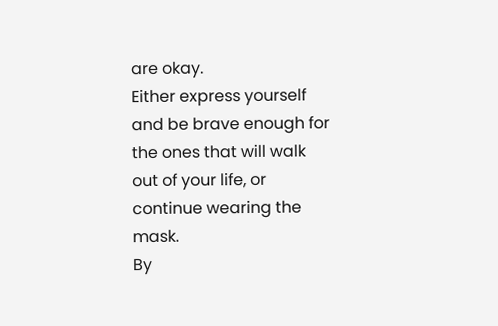are okay.
Either express yourself and be brave enough for the ones that will walk out of your life, or continue wearing the mask.
By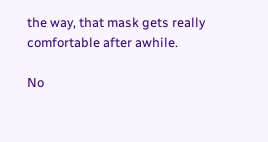the way, that mask gets really comfortable after awhile.

No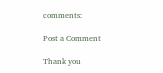comments:

Post a Comment

Thank you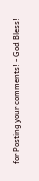for Posting your comments! - God Bless!